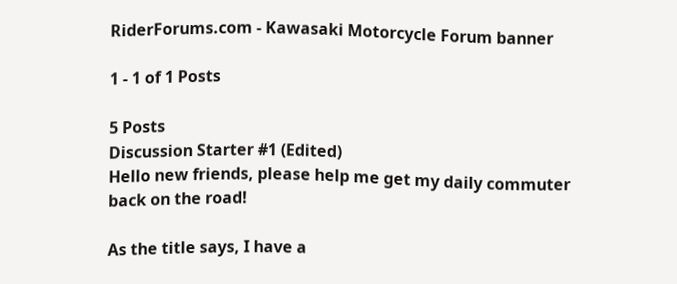RiderForums.com - Kawasaki Motorcycle Forum banner

1 - 1 of 1 Posts

5 Posts
Discussion Starter #1 (Edited)
Hello new friends, please help me get my daily commuter back on the road!

As the title says, I have a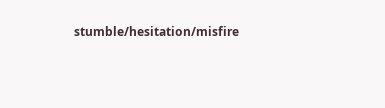stumble/hesitation/misfire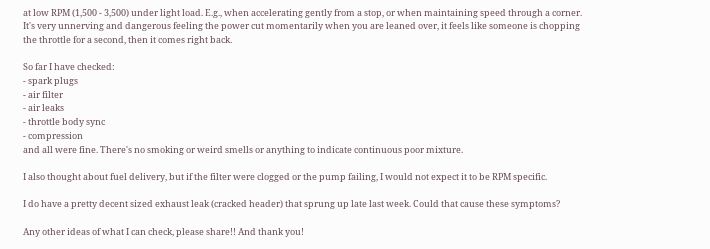at low RPM (1,500 - 3,500) under light load. E.g., when accelerating gently from a stop, or when maintaining speed through a corner. It's very unnerving and dangerous feeling the power cut momentarily when you are leaned over, it feels like someone is chopping the throttle for a second, then it comes right back.

So far I have checked:
- spark plugs
- air filter
- air leaks
- throttle body sync
- compression
and all were fine. There's no smoking or weird smells or anything to indicate continuous poor mixture.

I also thought about fuel delivery, but if the filter were clogged or the pump failing, I would not expect it to be RPM specific.

I do have a pretty decent sized exhaust leak (cracked header) that sprung up late last week. Could that cause these symptoms?

Any other ideas of what I can check, please share!! And thank you!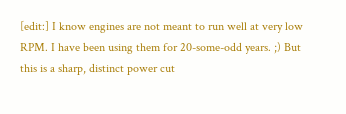[edit:] I know engines are not meant to run well at very low RPM. I have been using them for 20-some-odd years. ;) But this is a sharp, distinct power cut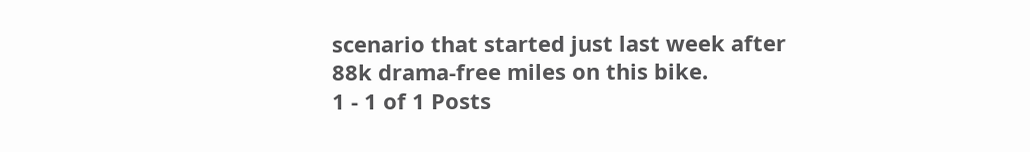scenario that started just last week after 88k drama-free miles on this bike.
1 - 1 of 1 Posts